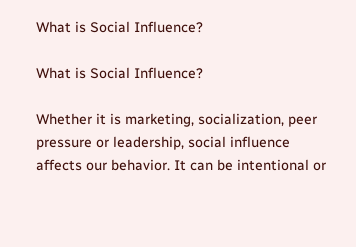What is Social Influence?

What is Social Influence?

Whether it is marketing, socialization, peer pressure or leadership, social influence affects our behavior. It can be intentional or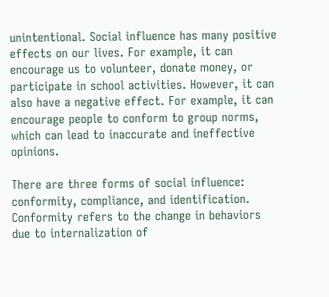unintentional. Social influence has many positive effects on our lives. For example, it can encourage us to volunteer, donate money, or participate in school activities. However, it can also have a negative effect. For example, it can encourage people to conform to group norms, which can lead to inaccurate and ineffective opinions.

There are three forms of social influence: conformity, compliance, and identification. Conformity refers to the change in behaviors due to internalization of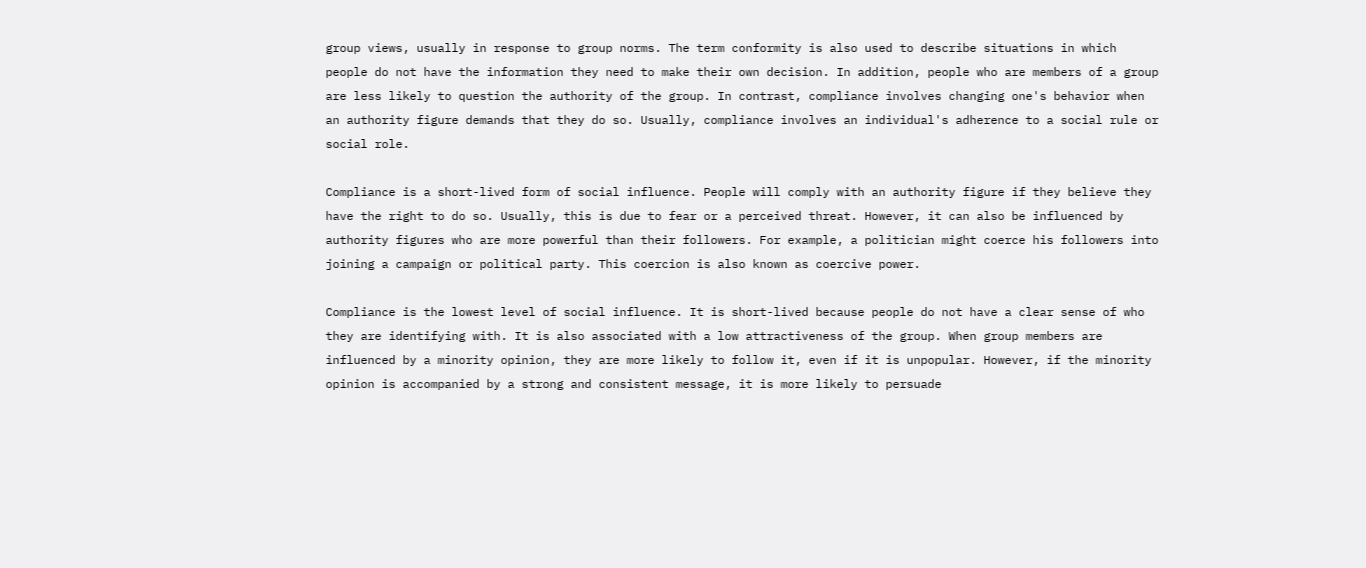group views, usually in response to group norms. The term conformity is also used to describe situations in which people do not have the information they need to make their own decision. In addition, people who are members of a group are less likely to question the authority of the group. In contrast, compliance involves changing one's behavior when an authority figure demands that they do so. Usually, compliance involves an individual's adherence to a social rule or social role.

Compliance is a short-lived form of social influence. People will comply with an authority figure if they believe they have the right to do so. Usually, this is due to fear or a perceived threat. However, it can also be influenced by authority figures who are more powerful than their followers. For example, a politician might coerce his followers into joining a campaign or political party. This coercion is also known as coercive power.

Compliance is the lowest level of social influence. It is short-lived because people do not have a clear sense of who they are identifying with. It is also associated with a low attractiveness of the group. When group members are influenced by a minority opinion, they are more likely to follow it, even if it is unpopular. However, if the minority opinion is accompanied by a strong and consistent message, it is more likely to persuade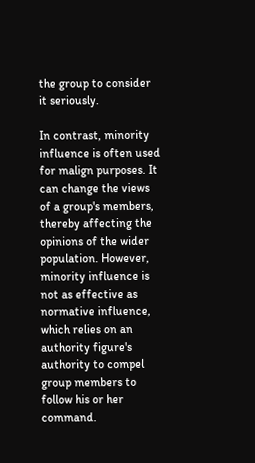the group to consider it seriously.

In contrast, minority influence is often used for malign purposes. It can change the views of a group's members, thereby affecting the opinions of the wider population. However, minority influence is not as effective as normative influence, which relies on an authority figure's authority to compel group members to follow his or her command.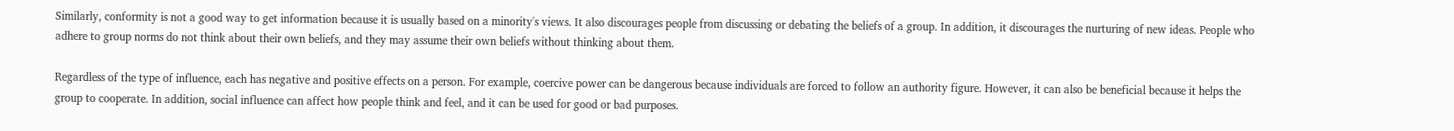Similarly, conformity is not a good way to get information because it is usually based on a minority's views. It also discourages people from discussing or debating the beliefs of a group. In addition, it discourages the nurturing of new ideas. People who adhere to group norms do not think about their own beliefs, and they may assume their own beliefs without thinking about them.

Regardless of the type of influence, each has negative and positive effects on a person. For example, coercive power can be dangerous because individuals are forced to follow an authority figure. However, it can also be beneficial because it helps the group to cooperate. In addition, social influence can affect how people think and feel, and it can be used for good or bad purposes.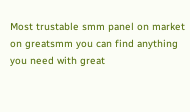Most trustable smm panel on market on greatsmm you can find anything you need with great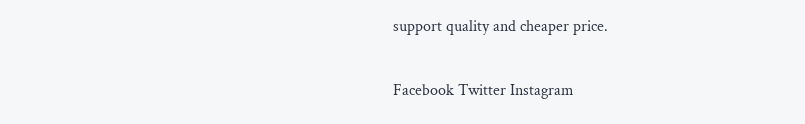support quality and cheaper price.

Facebook Twitter Instagram